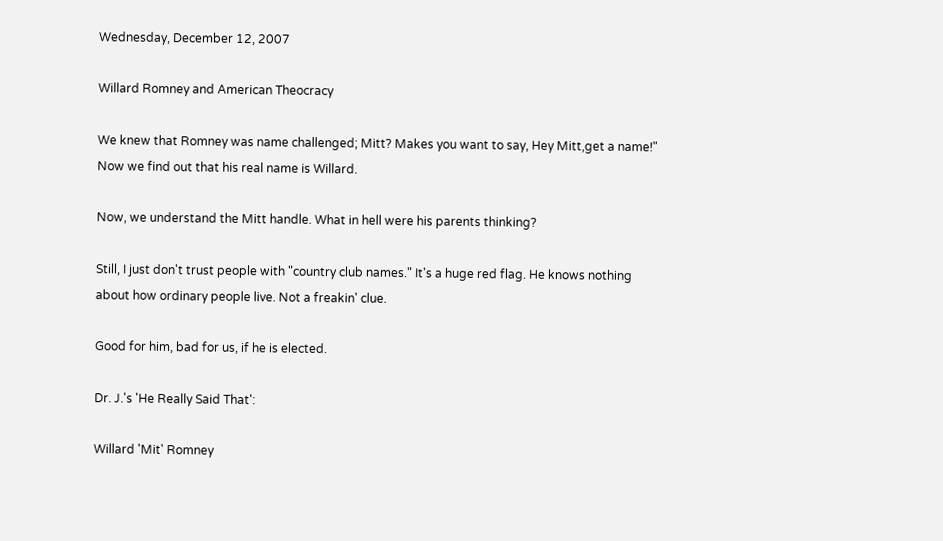Wednesday, December 12, 2007

Willard Romney and American Theocracy

We knew that Romney was name challenged; Mitt? Makes you want to say, Hey Mitt,get a name!" Now we find out that his real name is Willard.

Now, we understand the Mitt handle. What in hell were his parents thinking?

Still, I just don't trust people with "country club names." It's a huge red flag. He knows nothing about how ordinary people live. Not a freakin' clue.

Good for him, bad for us, if he is elected.

Dr. J.'s 'He Really Said That':

Willard 'Mit' Romney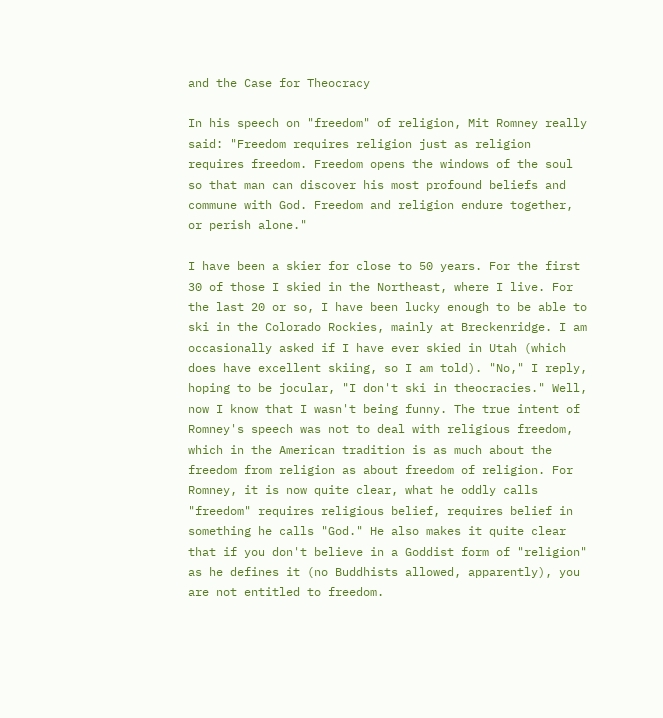and the Case for Theocracy

In his speech on "freedom" of religion, Mit Romney really said: "Freedom requires religion just as religion requires freedom. Freedom opens the windows of the soul so that man can discover his most profound beliefs and commune with God. Freedom and religion endure together, or perish alone."

I have been a skier for close to 50 years. For the first 30 of those I skied in the Northeast, where I live. For the last 20 or so, I have been lucky enough to be able to ski in the Colorado Rockies, mainly at Breckenridge. I am occasionally asked if I have ever skied in Utah (which does have excellent skiing, so I am told). "No," I reply, hoping to be jocular, "I don't ski in theocracies." Well, now I know that I wasn't being funny. The true intent of Romney's speech was not to deal with religious freedom, which in the American tradition is as much about the freedom from religion as about freedom of religion. For Romney, it is now quite clear, what he oddly calls "freedom" requires religious belief, requires belief in something he calls "God." He also makes it quite clear that if you don't believe in a Goddist form of "religion" as he defines it (no Buddhists allowed, apparently), you are not entitled to freedom.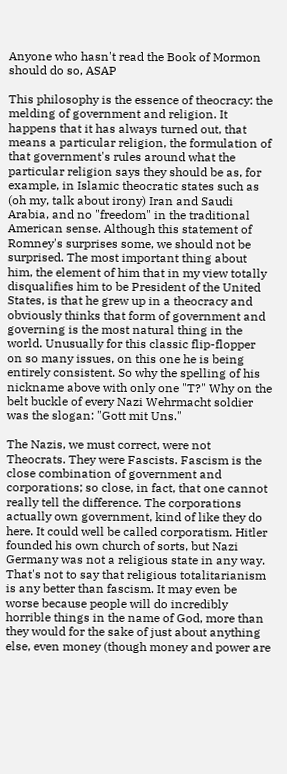Anyone who hasn't read the Book of Mormon should do so, ASAP

This philosophy is the essence of theocracy: the melding of government and religion. It happens that it has always turned out, that means a particular religion, the formulation of that government's rules around what the particular religion says they should be as, for example, in Islamic theocratic states such as (oh my, talk about irony) Iran and Saudi Arabia, and no "freedom" in the traditional American sense. Although this statement of Romney's surprises some, we should not be surprised. The most important thing about him, the element of him that in my view totally disqualifies him to be President of the United States, is that he grew up in a theocracy and obviously thinks that form of government and governing is the most natural thing in the world. Unusually for this classic flip-flopper on so many issues, on this one he is being entirely consistent. So why the spelling of his nickname above with only one "T?" Why on the belt buckle of every Nazi Wehrmacht soldier was the slogan: "Gott mit Uns."

The Nazis, we must correct, were not Theocrats. They were Fascists. Fascism is the close combination of government and corporations; so close, in fact, that one cannot really tell the difference. The corporations actually own government, kind of like they do here. It could well be called corporatism. Hitler founded his own church of sorts, but Nazi Germany was not a religious state in any way. That's not to say that religious totalitarianism is any better than fascism. It may even be worse because people will do incredibly horrible things in the name of God, more than they would for the sake of just about anything else, even money (though money and power are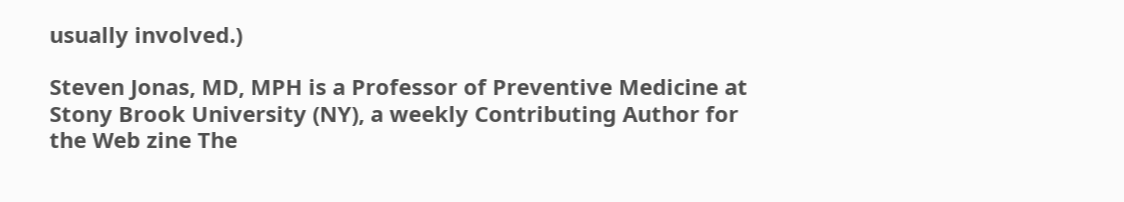usually involved.)

Steven Jonas, MD, MPH is a Professor of Preventive Medicine at Stony Brook University (NY), a weekly Contributing Author for the Web zine The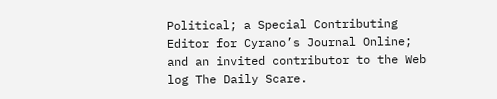Political; a Special Contributing Editor for Cyrano’s Journal Online; and an invited contributor to the Web log The Daily Scare.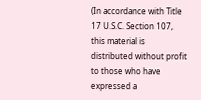(In accordance with Title 17 U.S.C. Section 107, this material is distributed without profit to those who have expressed a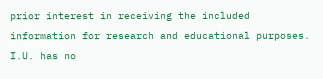prior interest in receiving the included information for research and educational purposes. I.U. has no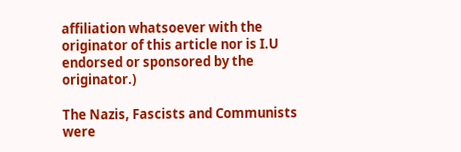affiliation whatsoever with the originator of this article nor is I.U endorsed or sponsored by the originator.)

The Nazis, Fascists and Communists were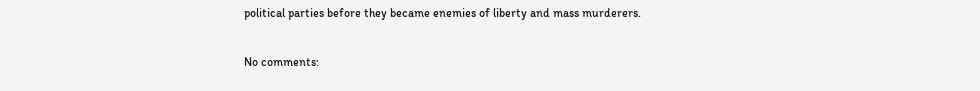political parties before they became enemies of liberty and mass murderers.

No comments: